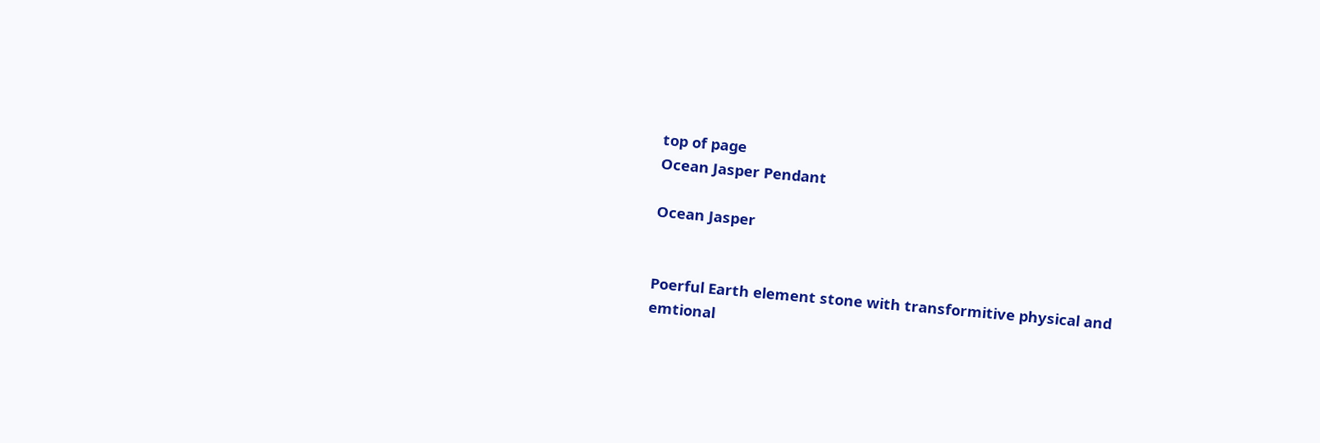top of page
Ocean Jasper Pendant

Ocean Jasper


Poerful Earth element stone with transformitive physical and emtional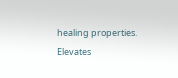healing properties. Elevates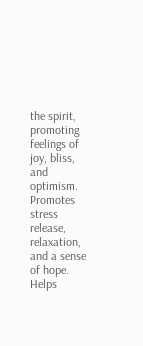the spirit, promoting feelings of joy, bliss, and optimism. Promotes stress release, relaxation, and a sense of hope. Helps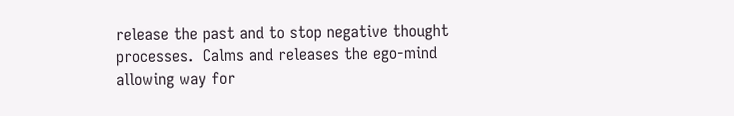release the past and to stop negative thought processes.  Calms and releases the ego-mind allowing way for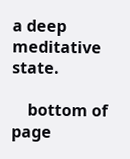a deep meditative state.

    bottom of page